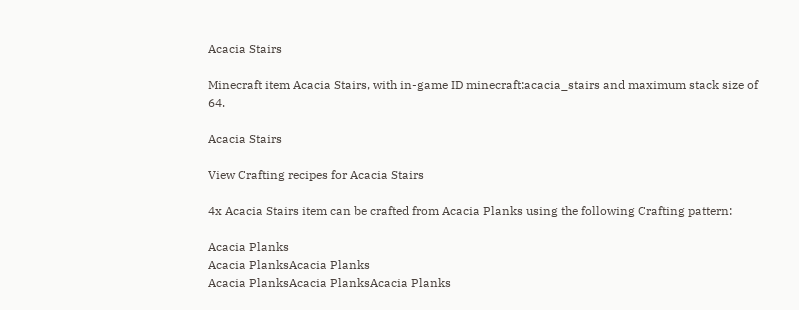Acacia Stairs

Minecraft item Acacia Stairs, with in-game ID minecraft:acacia_stairs and maximum stack size of 64.

Acacia Stairs

View Crafting recipes for Acacia Stairs

4x Acacia Stairs item can be crafted from Acacia Planks using the following Crafting pattern:

Acacia Planks
Acacia PlanksAcacia Planks
Acacia PlanksAcacia PlanksAcacia Planks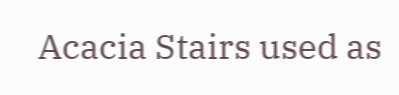Acacia Stairs used as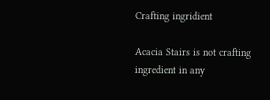Crafting ingridient

Acacia Stairs is not crafting ingredient in any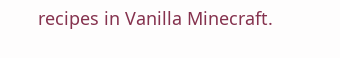recipes in Vanilla Minecraft.